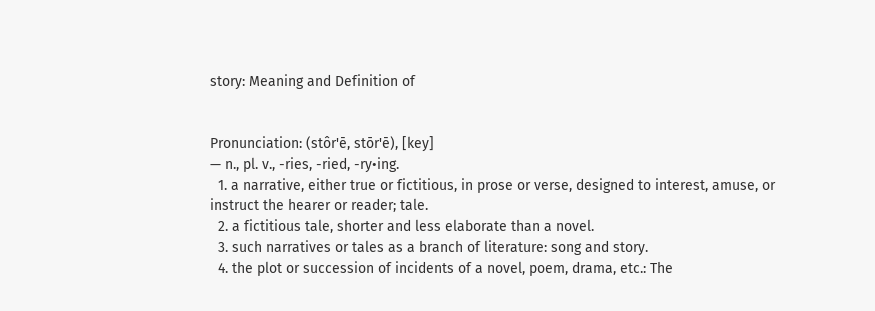story: Meaning and Definition of


Pronunciation: (stôr'ē, stōr'ē), [key]
— n., pl. v., -ries, -ried, -ry•ing.
  1. a narrative, either true or fictitious, in prose or verse, designed to interest, amuse, or instruct the hearer or reader; tale.
  2. a fictitious tale, shorter and less elaborate than a novel.
  3. such narratives or tales as a branch of literature: song and story.
  4. the plot or succession of incidents of a novel, poem, drama, etc.: The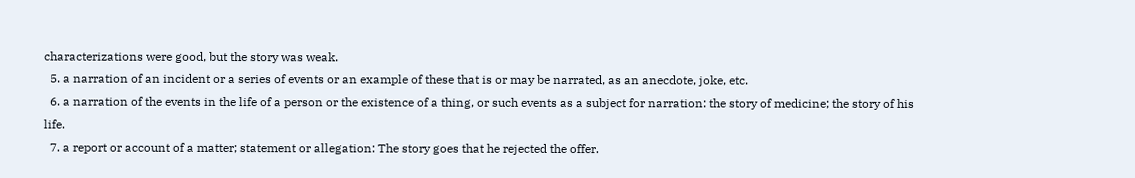characterizations were good, but the story was weak.
  5. a narration of an incident or a series of events or an example of these that is or may be narrated, as an anecdote, joke, etc.
  6. a narration of the events in the life of a person or the existence of a thing, or such events as a subject for narration: the story of medicine; the story of his life.
  7. a report or account of a matter; statement or allegation: The story goes that he rejected the offer.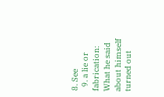8. See
  9. a lie or fabrication: What he said about himself turned out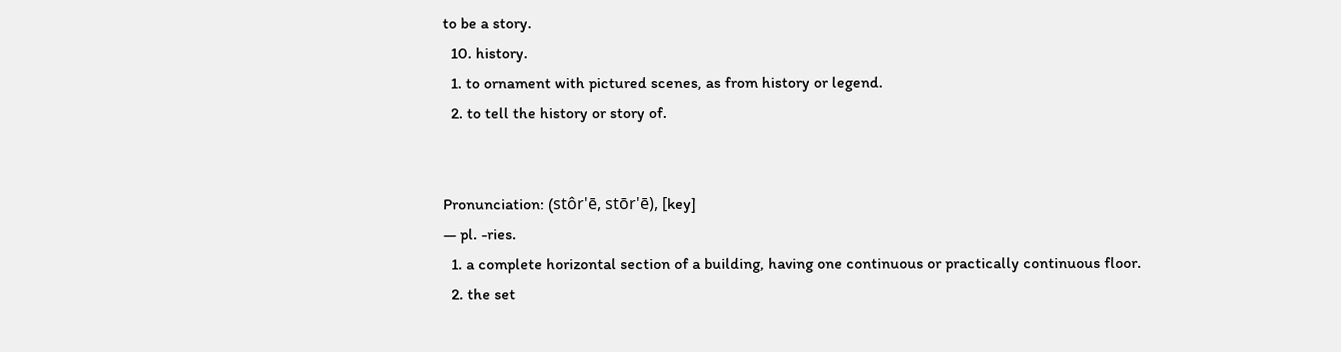to be a story.
  10. history.
  1. to ornament with pictured scenes, as from history or legend.
  2. to tell the history or story of.


Pronunciation: (stôr'ē, stōr'ē), [key]
— pl. -ries.
  1. a complete horizontal section of a building, having one continuous or practically continuous floor.
  2. the set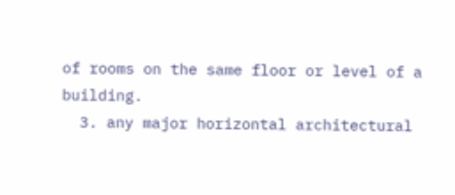of rooms on the same floor or level of a building.
  3. any major horizontal architectural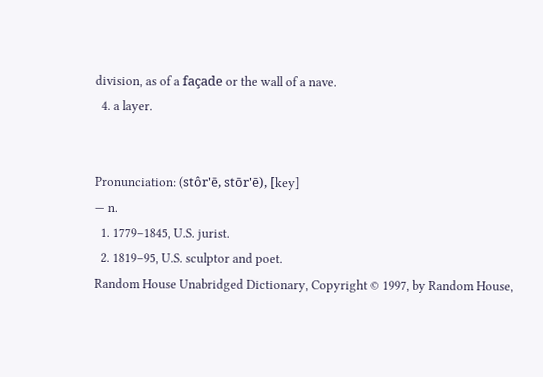division, as of a façade or the wall of a nave.
  4. a layer.


Pronunciation: (stôr'ē, stōr'ē), [key]
— n.
  1. 1779–1845, U.S. jurist.
  2. 1819–95, U.S. sculptor and poet.
Random House Unabridged Dictionary, Copyright © 1997, by Random House,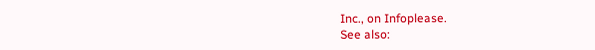Inc., on Infoplease.
See also: